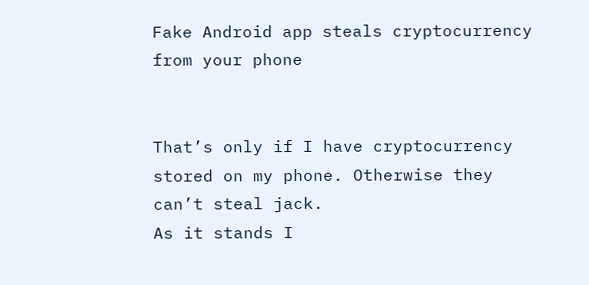Fake Android app steals cryptocurrency from your phone


That’s only if I have cryptocurrency stored on my phone. Otherwise they can’t steal jack.
As it stands I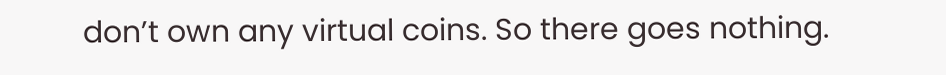don’t own any virtual coins. So there goes nothing.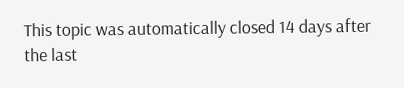This topic was automatically closed 14 days after the last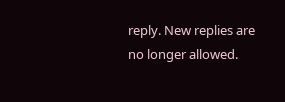reply. New replies are no longer allowed.